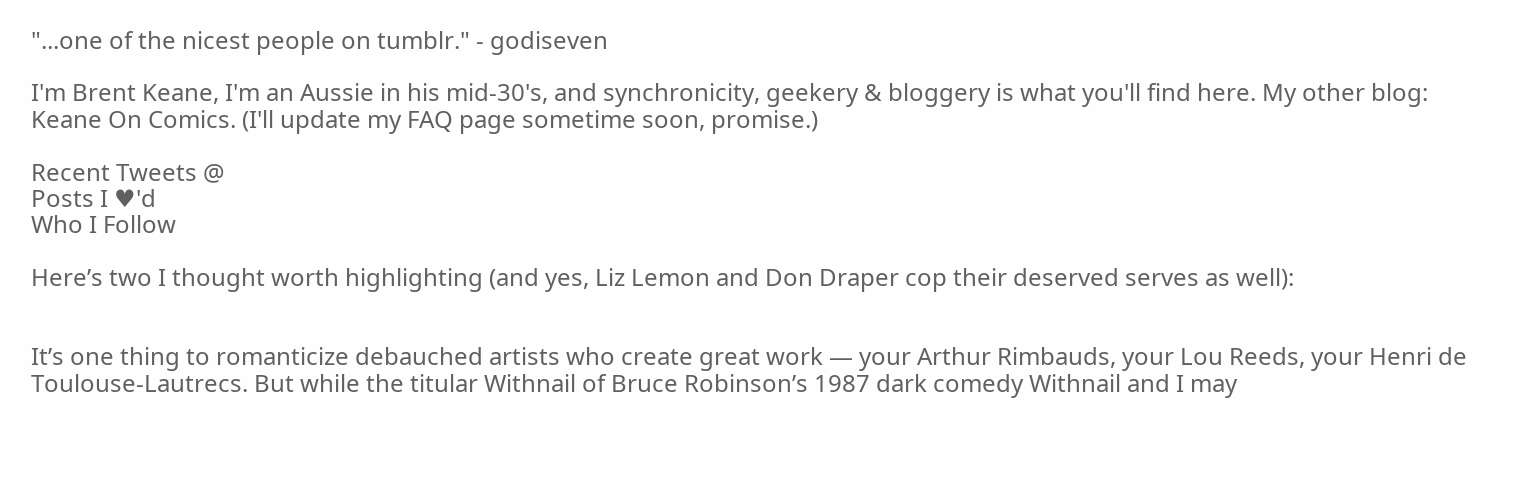"...one of the nicest people on tumblr." - godiseven

I'm Brent Keane, I'm an Aussie in his mid-30's, and synchronicity, geekery & bloggery is what you'll find here. My other blog: Keane On Comics. (I'll update my FAQ page sometime soon, promise.)

Recent Tweets @
Posts I ♥'d
Who I Follow

Here’s two I thought worth highlighting (and yes, Liz Lemon and Don Draper cop their deserved serves as well):


It’s one thing to romanticize debauched artists who create great work — your Arthur Rimbauds, your Lou Reeds, your Henri de Toulouse-Lautrecs. But while the titular Withnail of Bruce Robinson’s 1987 dark comedy Withnail and I may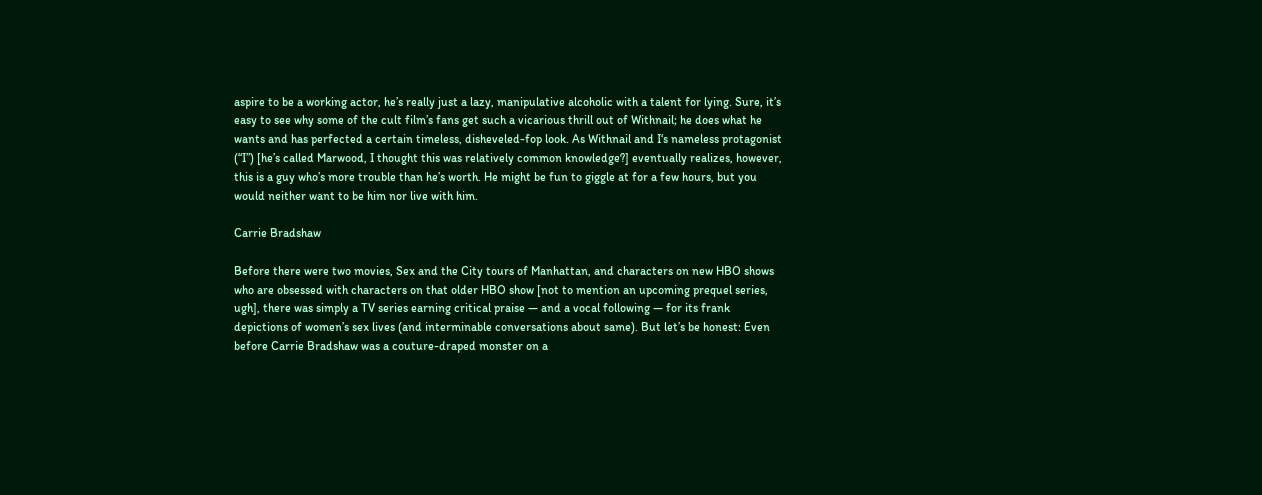aspire to be a working actor, he’s really just a lazy, manipulative alcoholic with a talent for lying. Sure, it’s easy to see why some of the cult film’s fans get such a vicarious thrill out of Withnail; he does what he wants and has perfected a certain timeless, disheveled-fop look. As Withnail and I‘s nameless protagonist (“I”) [he’s called Marwood, I thought this was relatively common knowledge?] eventually realizes, however, this is a guy who’s more trouble than he’s worth. He might be fun to giggle at for a few hours, but you would neither want to be him nor live with him.

Carrie Bradshaw

Before there were two movies, Sex and the City tours of Manhattan, and characters on new HBO shows who are obsessed with characters on that older HBO show [not to mention an upcoming prequel series, ugh], there was simply a TV series earning critical praise — and a vocal following — for its frank depictions of women’s sex lives (and interminable conversations about same). But let’s be honest: Even before Carrie Bradshaw was a couture-draped monster on a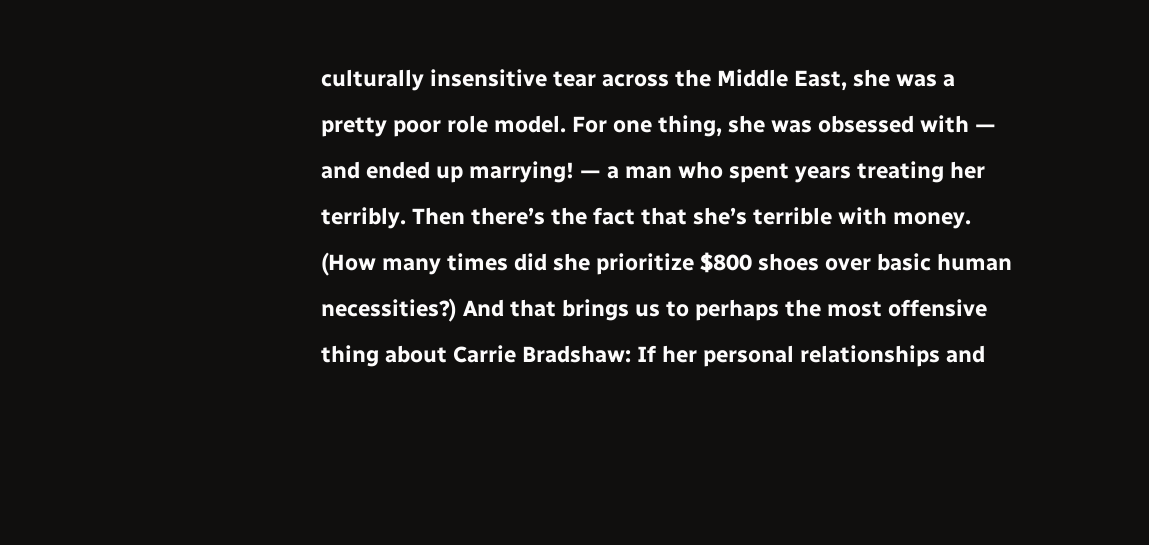culturally insensitive tear across the Middle East, she was a pretty poor role model. For one thing, she was obsessed with — and ended up marrying! — a man who spent years treating her terribly. Then there’s the fact that she’s terrible with money. (How many times did she prioritize $800 shoes over basic human necessities?) And that brings us to perhaps the most offensive thing about Carrie Bradshaw: If her personal relationships and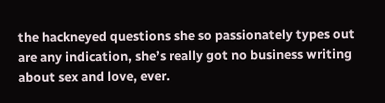the hackneyed questions she so passionately types out are any indication, she’s really got no business writing about sex and love, ever.